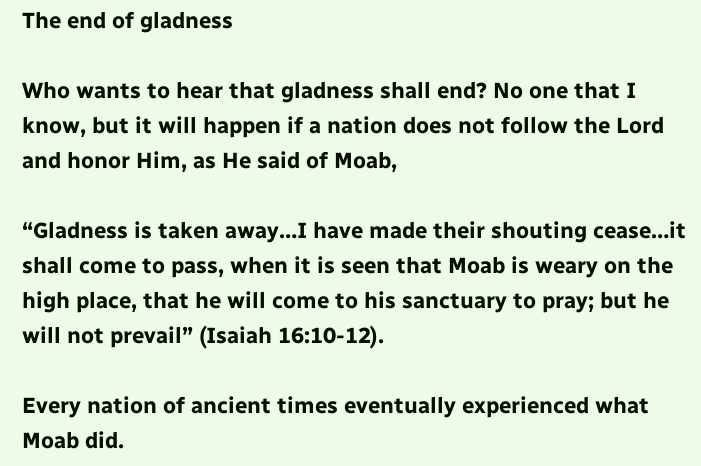The end of gladness

Who wants to hear that gladness shall end? No one that I know, but it will happen if a nation does not follow the Lord and honor Him, as He said of Moab,

“Gladness is taken away…I have made their shouting cease…it shall come to pass, when it is seen that Moab is weary on the high place, that he will come to his sanctuary to pray; but he will not prevail” (Isaiah 16:10-12).

Every nation of ancient times eventually experienced what Moab did.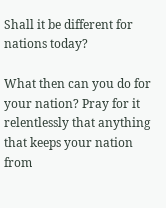Shall it be different for nations today?

What then can you do for your nation? Pray for it relentlessly that anything that keeps your nation from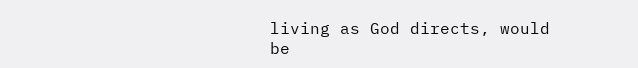living as God directs, would be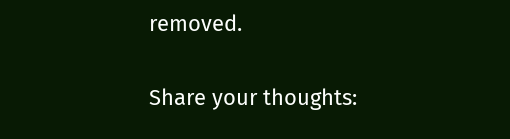removed.

Share your thoughts: